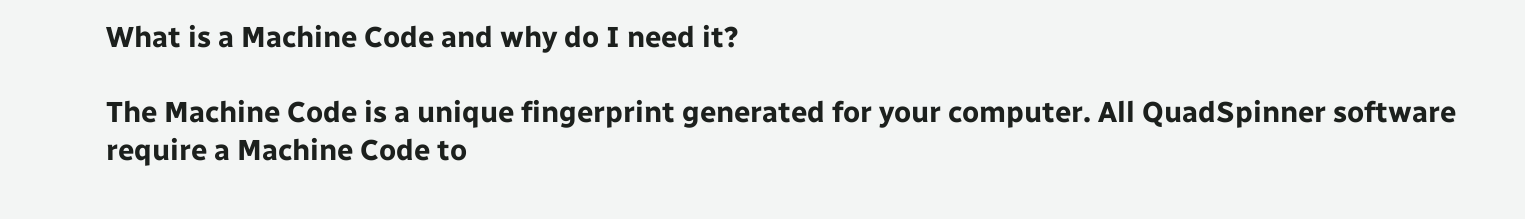What is a Machine Code and why do I need it?

The Machine Code is a unique fingerprint generated for your computer. All QuadSpinner software require a Machine Code to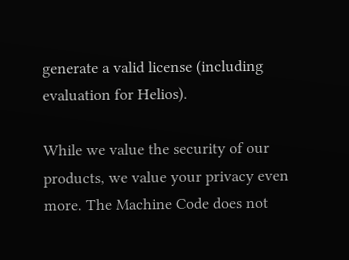generate a valid license (including evaluation for Helios).

While we value the security of our products, we value your privacy even more. The Machine Code does not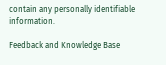contain any personally identifiable information.

Feedback and Knowledge Base